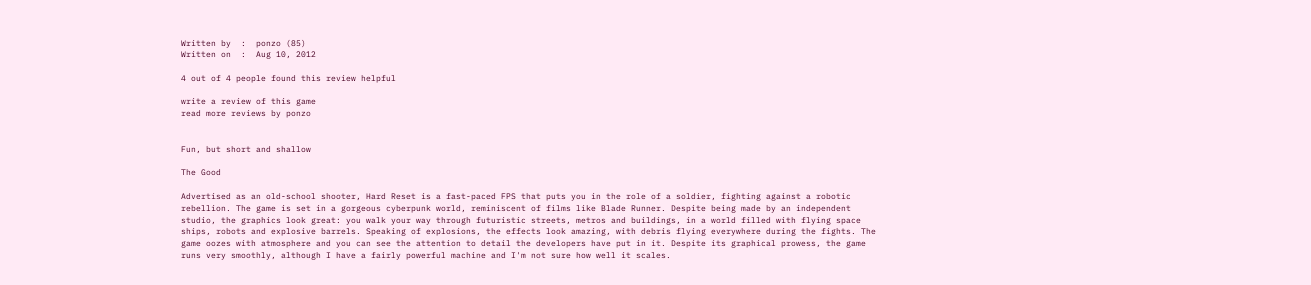Written by  :  ponzo (85)
Written on  :  Aug 10, 2012

4 out of 4 people found this review helpful

write a review of this game
read more reviews by ponzo


Fun, but short and shallow

The Good

Advertised as an old-school shooter, Hard Reset is a fast-paced FPS that puts you in the role of a soldier, fighting against a robotic rebellion. The game is set in a gorgeous cyberpunk world, reminiscent of films like Blade Runner. Despite being made by an independent studio, the graphics look great: you walk your way through futuristic streets, metros and buildings, in a world filled with flying space ships, robots and explosive barrels. Speaking of explosions, the effects look amazing, with debris flying everywhere during the fights. The game oozes with atmosphere and you can see the attention to detail the developers have put in it. Despite its graphical prowess, the game runs very smoothly, although I have a fairly powerful machine and I'm not sure how well it scales.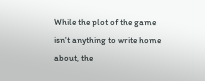While the plot of the game isn't anything to write home about, the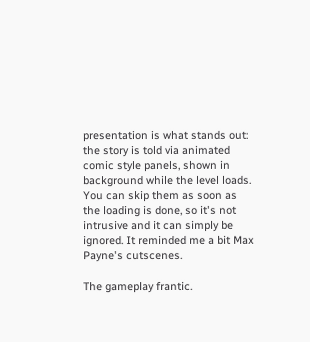presentation is what stands out: the story is told via animated comic style panels, shown in background while the level loads. You can skip them as soon as the loading is done, so it's not intrusive and it can simply be ignored. It reminded me a bit Max Payne's cutscenes.

The gameplay frantic.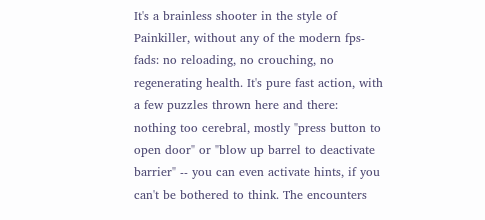It's a brainless shooter in the style of Painkiller, without any of the modern fps-fads: no reloading, no crouching, no regenerating health. It's pure fast action, with a few puzzles thrown here and there: nothing too cerebral, mostly "press button to open door" or "blow up barrel to deactivate barrier" -- you can even activate hints, if you can't be bothered to think. The encounters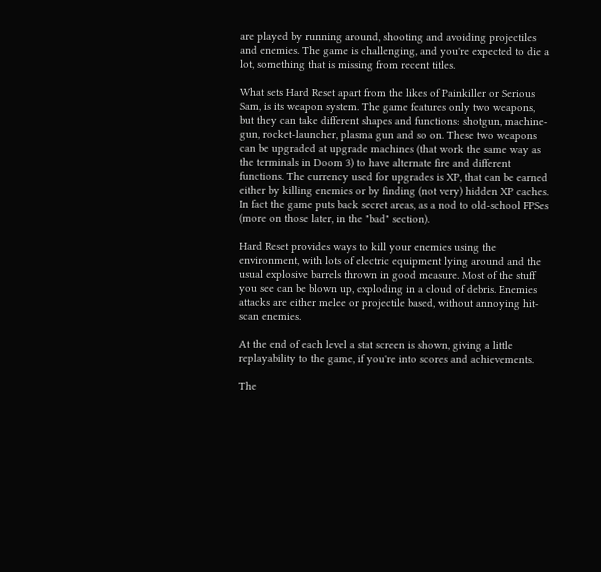are played by running around, shooting and avoiding projectiles and enemies. The game is challenging, and you're expected to die a lot, something that is missing from recent titles.

What sets Hard Reset apart from the likes of Painkiller or Serious Sam, is its weapon system. The game features only two weapons, but they can take different shapes and functions: shotgun, machine-gun, rocket-launcher, plasma gun and so on. These two weapons can be upgraded at upgrade machines (that work the same way as the terminals in Doom 3) to have alternate fire and different functions. The currency used for upgrades is XP, that can be earned either by killing enemies or by finding (not very) hidden XP caches. In fact the game puts back secret areas, as a nod to old-school FPSes (more on those later, in the "bad" section).

Hard Reset provides ways to kill your enemies using the environment, with lots of electric equipment lying around and the usual explosive barrels thrown in good measure. Most of the stuff you see can be blown up, exploding in a cloud of debris. Enemies attacks are either melee or projectile based, without annoying hit-scan enemies.

At the end of each level a stat screen is shown, giving a little replayability to the game, if you're into scores and achievements.

The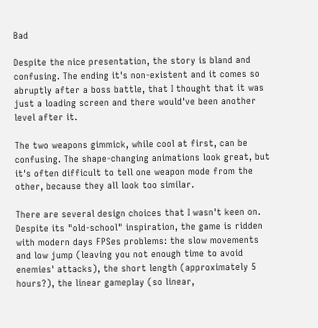Bad

Despite the nice presentation, the story is bland and confusing. The ending it's non-existent and it comes so abruptly after a boss battle, that I thought that it was just a loading screen and there would've been another level after it.

The two weapons gimmick, while cool at first, can be confusing. The shape-changing animations look great, but it's often difficult to tell one weapon mode from the other, because they all look too similar.

There are several design choices that I wasn't keen on. Despite its "old-school" inspiration, the game is ridden with modern days FPSes problems: the slow movements and low jump (leaving you not enough time to avoid enemies' attacks), the short length (approximately 5 hours?), the linear gameplay (so linear,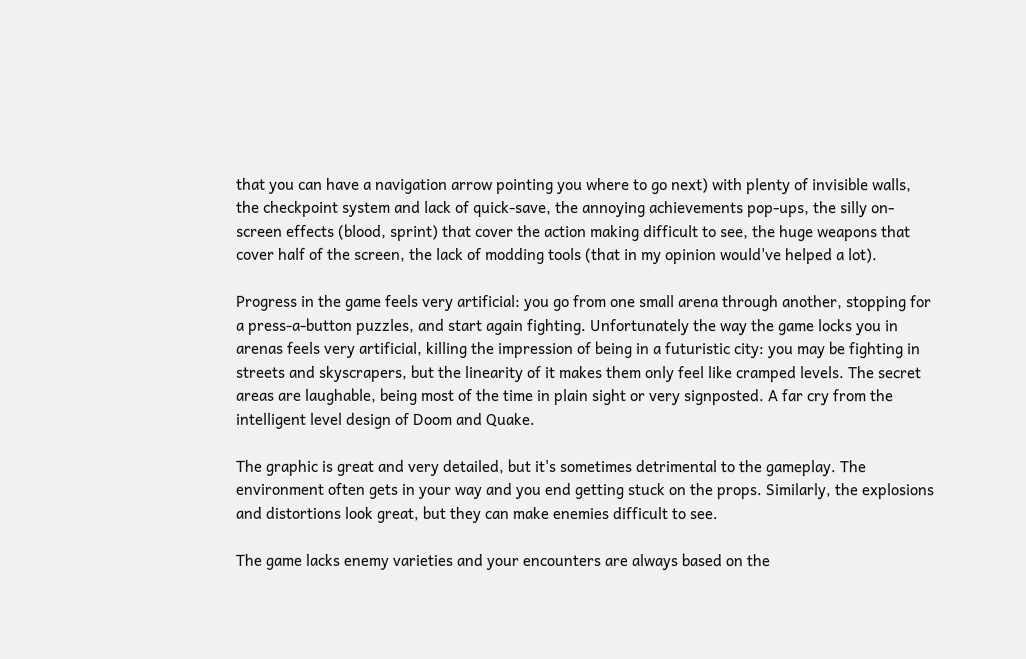that you can have a navigation arrow pointing you where to go next) with plenty of invisible walls, the checkpoint system and lack of quick-save, the annoying achievements pop-ups, the silly on-screen effects (blood, sprint) that cover the action making difficult to see, the huge weapons that cover half of the screen, the lack of modding tools (that in my opinion would've helped a lot).

Progress in the game feels very artificial: you go from one small arena through another, stopping for a press-a-button puzzles, and start again fighting. Unfortunately the way the game locks you in arenas feels very artificial, killing the impression of being in a futuristic city: you may be fighting in streets and skyscrapers, but the linearity of it makes them only feel like cramped levels. The secret areas are laughable, being most of the time in plain sight or very signposted. A far cry from the intelligent level design of Doom and Quake.

The graphic is great and very detailed, but it's sometimes detrimental to the gameplay. The environment often gets in your way and you end getting stuck on the props. Similarly, the explosions and distortions look great, but they can make enemies difficult to see.

The game lacks enemy varieties and your encounters are always based on the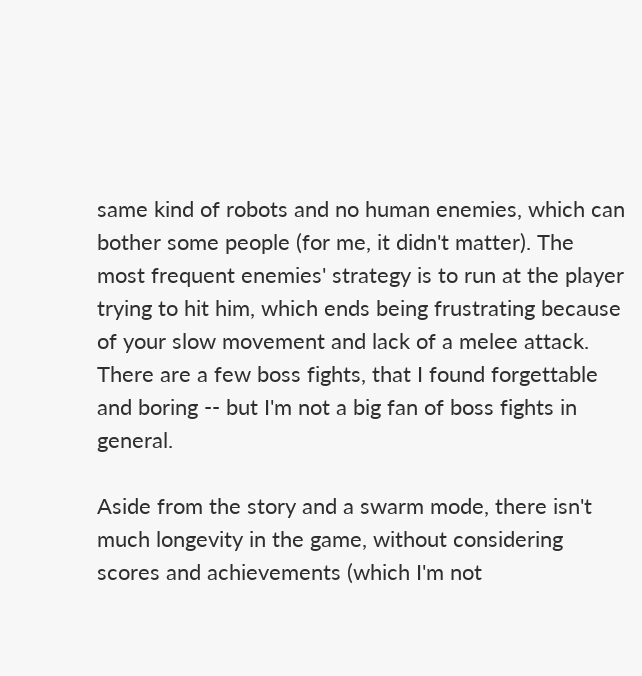same kind of robots and no human enemies, which can bother some people (for me, it didn't matter). The most frequent enemies' strategy is to run at the player trying to hit him, which ends being frustrating because of your slow movement and lack of a melee attack. There are a few boss fights, that I found forgettable and boring -- but I'm not a big fan of boss fights in general.

Aside from the story and a swarm mode, there isn't much longevity in the game, without considering scores and achievements (which I'm not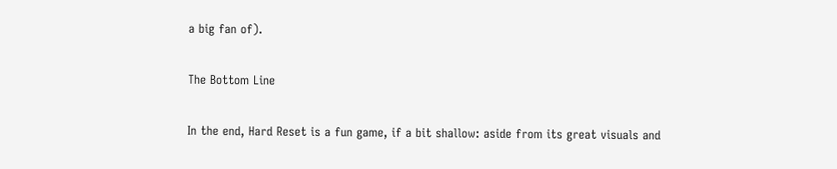a big fan of).

The Bottom Line

In the end, Hard Reset is a fun game, if a bit shallow: aside from its great visuals and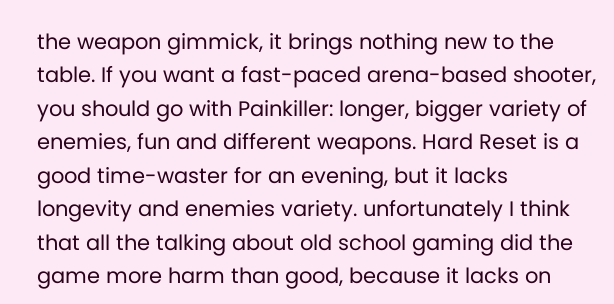the weapon gimmick, it brings nothing new to the table. If you want a fast-paced arena-based shooter, you should go with Painkiller: longer, bigger variety of enemies, fun and different weapons. Hard Reset is a good time-waster for an evening, but it lacks longevity and enemies variety. unfortunately I think that all the talking about old school gaming did the game more harm than good, because it lacks on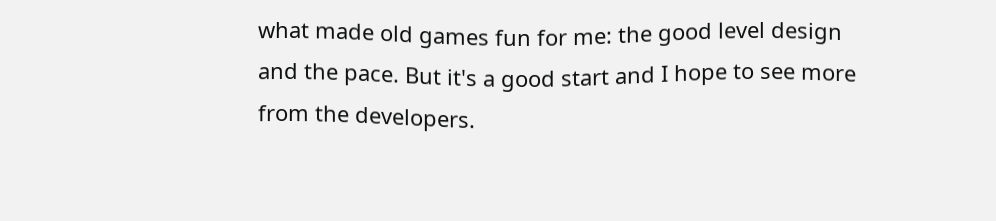what made old games fun for me: the good level design and the pace. But it's a good start and I hope to see more from the developers.